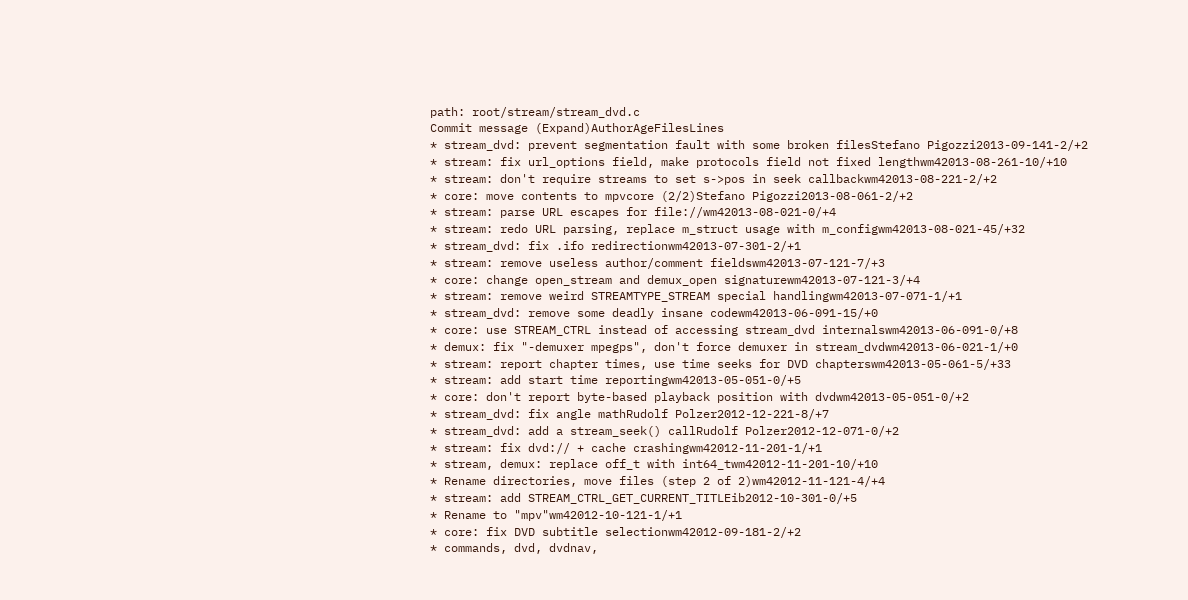path: root/stream/stream_dvd.c
Commit message (Expand)AuthorAgeFilesLines
* stream_dvd: prevent segmentation fault with some broken filesStefano Pigozzi2013-09-141-2/+2
* stream: fix url_options field, make protocols field not fixed lengthwm42013-08-261-10/+10
* stream: don't require streams to set s->pos in seek callbackwm42013-08-221-2/+2
* core: move contents to mpvcore (2/2)Stefano Pigozzi2013-08-061-2/+2
* stream: parse URL escapes for file://wm42013-08-021-0/+4
* stream: redo URL parsing, replace m_struct usage with m_configwm42013-08-021-45/+32
* stream_dvd: fix .ifo redirectionwm42013-07-301-2/+1
* stream: remove useless author/comment fieldswm42013-07-121-7/+3
* core: change open_stream and demux_open signaturewm42013-07-121-3/+4
* stream: remove weird STREAMTYPE_STREAM special handlingwm42013-07-071-1/+1
* stream_dvd: remove some deadly insane codewm42013-06-091-15/+0
* core: use STREAM_CTRL instead of accessing stream_dvd internalswm42013-06-091-0/+8
* demux: fix "-demuxer mpegps", don't force demuxer in stream_dvdwm42013-06-021-1/+0
* stream: report chapter times, use time seeks for DVD chapterswm42013-05-061-5/+33
* stream: add start time reportingwm42013-05-051-0/+5
* core: don't report byte-based playback position with dvdwm42013-05-051-0/+2
* stream_dvd: fix angle mathRudolf Polzer2012-12-221-8/+7
* stream_dvd: add a stream_seek() callRudolf Polzer2012-12-071-0/+2
* stream: fix dvd:// + cache crashingwm42012-11-201-1/+1
* stream, demux: replace off_t with int64_twm42012-11-201-10/+10
* Rename directories, move files (step 2 of 2)wm42012-11-121-4/+4
* stream: add STREAM_CTRL_GET_CURRENT_TITLEib2012-10-301-0/+5
* Rename to "mpv"wm42012-10-121-1/+1
* core: fix DVD subtitle selectionwm42012-09-181-2/+2
* commands, dvd, dvdnav,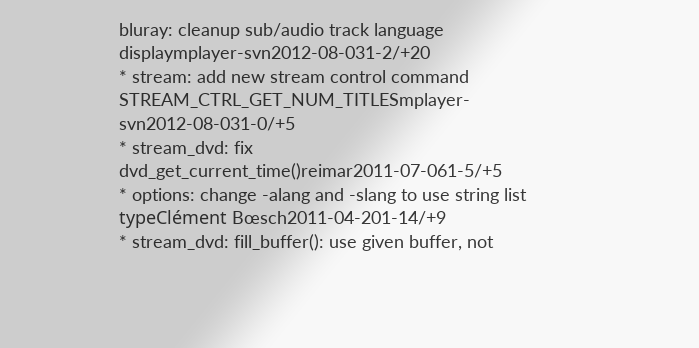bluray: cleanup sub/audio track language displaymplayer-svn2012-08-031-2/+20
* stream: add new stream control command STREAM_CTRL_GET_NUM_TITLESmplayer-svn2012-08-031-0/+5
* stream_dvd: fix dvd_get_current_time()reimar2011-07-061-5/+5
* options: change -alang and -slang to use string list typeClément Bœsch2011-04-201-14/+9
* stream_dvd: fill_buffer(): use given buffer, not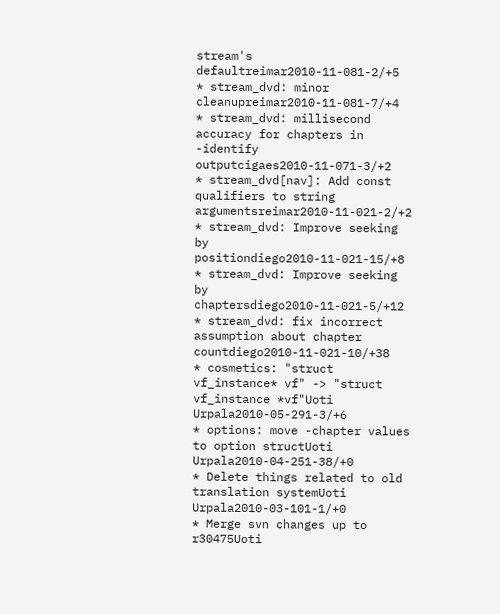stream's defaultreimar2010-11-081-2/+5
* stream_dvd: minor cleanupreimar2010-11-081-7/+4
* stream_dvd: millisecond accuracy for chapters in -identify outputcigaes2010-11-071-3/+2
* stream_dvd[nav]: Add const qualifiers to string argumentsreimar2010-11-021-2/+2
* stream_dvd: Improve seeking by positiondiego2010-11-021-15/+8
* stream_dvd: Improve seeking by chaptersdiego2010-11-021-5/+12
* stream_dvd: fix incorrect assumption about chapter countdiego2010-11-021-10/+38
* cosmetics: "struct vf_instance* vf" -> "struct vf_instance *vf"Uoti Urpala2010-05-291-3/+6
* options: move -chapter values to option structUoti Urpala2010-04-251-38/+0
* Delete things related to old translation systemUoti Urpala2010-03-101-1/+0
* Merge svn changes up to r30475Uoti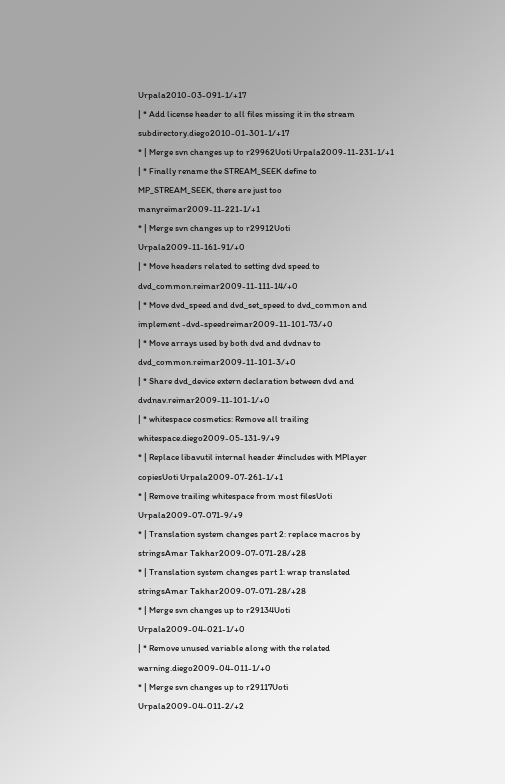Urpala2010-03-091-1/+17
| * Add license header to all files missing it in the stream subdirectory.diego2010-01-301-1/+17
* | Merge svn changes up to r29962Uoti Urpala2009-11-231-1/+1
| * Finally rename the STREAM_SEEK define to MP_STREAM_SEEK, there are just too manyreimar2009-11-221-1/+1
* | Merge svn changes up to r29912Uoti Urpala2009-11-161-91/+0
| * Move headers related to setting dvd speed to dvd_common.reimar2009-11-111-14/+0
| * Move dvd_speed and dvd_set_speed to dvd_common and implement -dvd-speedreimar2009-11-101-73/+0
| * Move arrays used by both dvd and dvdnav to dvd_common.reimar2009-11-101-3/+0
| * Share dvd_device extern declaration between dvd and dvdnav.reimar2009-11-101-1/+0
| * whitespace cosmetics: Remove all trailing whitespace.diego2009-05-131-9/+9
* | Replace libavutil internal header #includes with MPlayer copiesUoti Urpala2009-07-261-1/+1
* | Remove trailing whitespace from most filesUoti Urpala2009-07-071-9/+9
* | Translation system changes part 2: replace macros by stringsAmar Takhar2009-07-071-28/+28
* | Translation system changes part 1: wrap translated stringsAmar Takhar2009-07-071-28/+28
* | Merge svn changes up to r29134Uoti Urpala2009-04-021-1/+0
| * Remove unused variable along with the related warning.diego2009-04-011-1/+0
* | Merge svn changes up to r29117Uoti Urpala2009-04-011-2/+2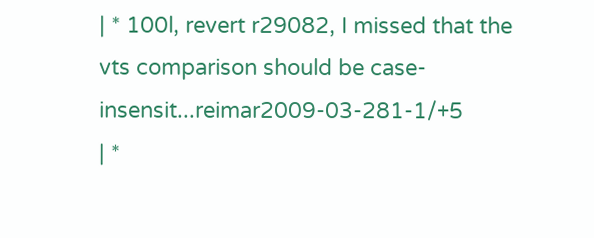| * 100l, revert r29082, I missed that the vts comparison should be case-insensit...reimar2009-03-281-1/+5
| *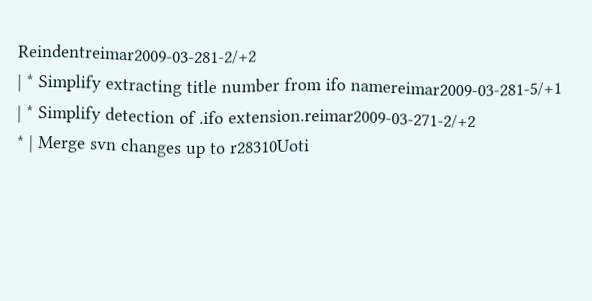Reindentreimar2009-03-281-2/+2
| * Simplify extracting title number from ifo namereimar2009-03-281-5/+1
| * Simplify detection of .ifo extension.reimar2009-03-271-2/+2
* | Merge svn changes up to r28310Uoti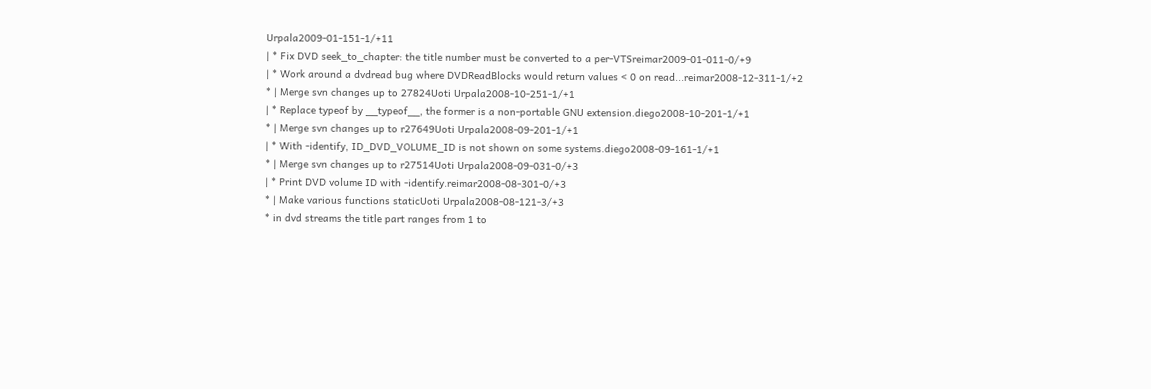Urpala2009-01-151-1/+11
| * Fix DVD seek_to_chapter: the title number must be converted to a per-VTSreimar2009-01-011-0/+9
| * Work around a dvdread bug where DVDReadBlocks would return values < 0 on read...reimar2008-12-311-1/+2
* | Merge svn changes up to 27824Uoti Urpala2008-10-251-1/+1
| * Replace typeof by __typeof__, the former is a non-portable GNU extension.diego2008-10-201-1/+1
* | Merge svn changes up to r27649Uoti Urpala2008-09-201-1/+1
| * With -identify, ID_DVD_VOLUME_ID is not shown on some systems.diego2008-09-161-1/+1
* | Merge svn changes up to r27514Uoti Urpala2008-09-031-0/+3
| * Print DVD volume ID with -identify.reimar2008-08-301-0/+3
* | Make various functions staticUoti Urpala2008-08-121-3/+3
* in dvd streams the title part ranges from 1 to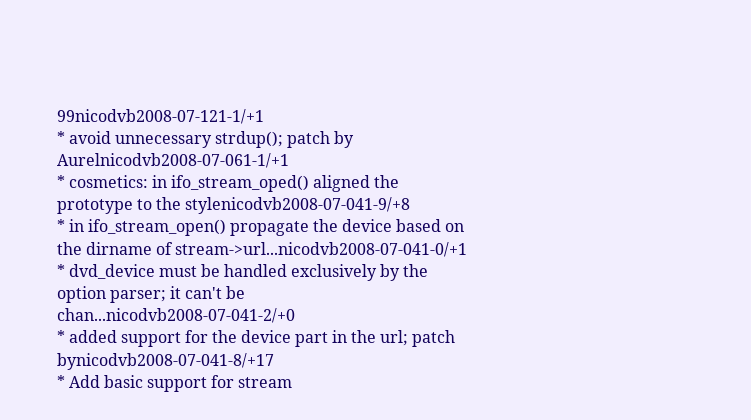99nicodvb2008-07-121-1/+1
* avoid unnecessary strdup(); patch by Aurelnicodvb2008-07-061-1/+1
* cosmetics: in ifo_stream_oped() aligned the prototype to the stylenicodvb2008-07-041-9/+8
* in ifo_stream_open() propagate the device based on the dirname of stream->url...nicodvb2008-07-041-0/+1
* dvd_device must be handled exclusively by the option parser; it can't be chan...nicodvb2008-07-041-2/+0
* added support for the device part in the url; patch bynicodvb2008-07-041-8/+17
* Add basic support for stream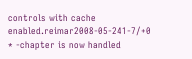controls with cache enabled.reimar2008-05-241-7/+0
* -chapter is now handled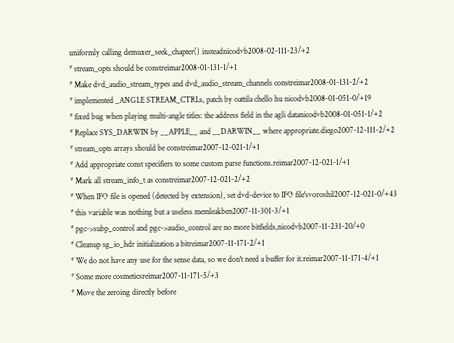uniformly calling demuxer_seek_chapter() insteadnicodvb2008-02-111-23/+2
* stream_opts should be constreimar2008-01-131-1/+1
* Make dvd_audio_stream_types and dvd_audio_stream_channels constreimar2008-01-131-2/+2
* implemented _ANGLE STREAM_CTRLs, patch by oattila chello hu nicodvb2008-01-051-0/+19
* fixed bug when playing multi-angle titles: the address field in the agli datanicodvb2008-01-051-1/+2
* Replace SYS_DARWIN by __APPLE__ and __DARWIN__ where appropriate.diego2007-12-111-2/+2
* stream_opts arrays should be constreimar2007-12-021-1/+1
* Add appropriate const specifiers to some custom parse functions.reimar2007-12-021-1/+1
* Mark all stream_info_t as constreimar2007-12-021-2/+2
* When IFO file is opened (detected by extension), set dvd-device to IFO file'svoroshil2007-12-021-0/+43
* this variable was nothing but a useless memleakben2007-11-301-3/+1
* pgc->subp_control and pgc->audio_control are no more bitfields,nicodvb2007-11-231-20/+0
* Cleanup sg_io_hdr initialization a bitreimar2007-11-171-2/+1
* We do not have any use for the sense data, so we don't need a buffer for it.reimar2007-11-171-4/+1
* Some more cosmeticsreimar2007-11-171-5/+3
* Move the zeroing directly before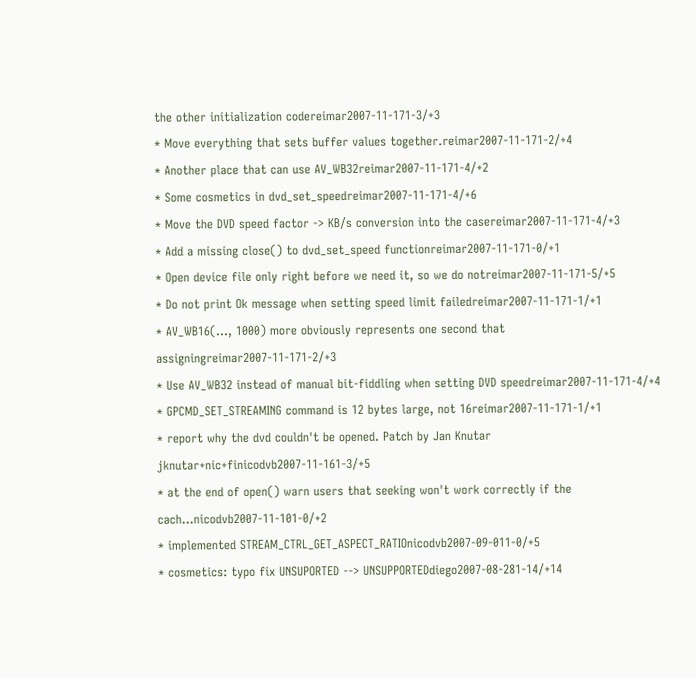the other initialization codereimar2007-11-171-3/+3
* Move everything that sets buffer values together.reimar2007-11-171-2/+4
* Another place that can use AV_WB32reimar2007-11-171-4/+2
* Some cosmetics in dvd_set_speedreimar2007-11-171-4/+6
* Move the DVD speed factor -> KB/s conversion into the casereimar2007-11-171-4/+3
* Add a missing close() to dvd_set_speed functionreimar2007-11-171-0/+1
* Open device file only right before we need it, so we do notreimar2007-11-171-5/+5
* Do not print Ok message when setting speed limit failedreimar2007-11-171-1/+1
* AV_WB16(..., 1000) more obviously represents one second that assigningreimar2007-11-171-2/+3
* Use AV_WB32 instead of manual bit-fiddling when setting DVD speedreimar2007-11-171-4/+4
* GPCMD_SET_STREAMING command is 12 bytes large, not 16reimar2007-11-171-1/+1
* report why the dvd couldn't be opened. Patch by Jan Knutar jknutar+nic+finicodvb2007-11-161-3/+5
* at the end of open() warn users that seeking won't work correctly if the cach...nicodvb2007-11-101-0/+2
* implemented STREAM_CTRL_GET_ASPECT_RATIOnicodvb2007-09-011-0/+5
* cosmetics: typo fix UNSUPORTED --> UNSUPPORTEDdiego2007-08-281-14/+14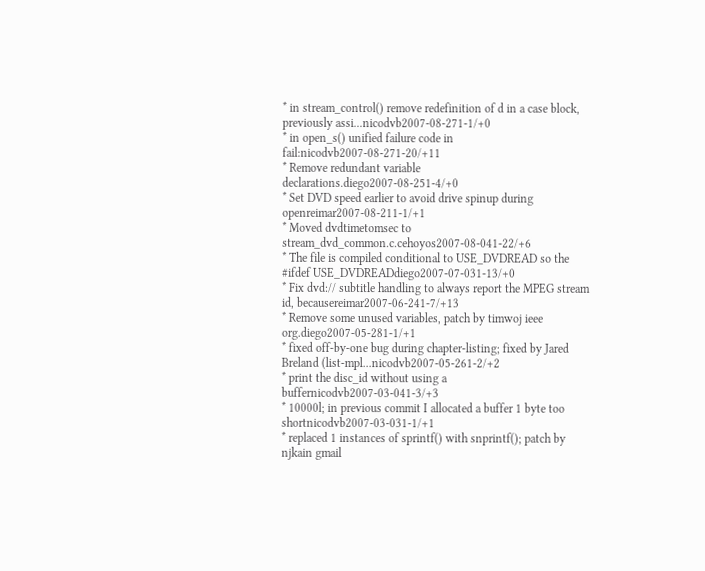* in stream_control() remove redefinition of d in a case block, previously assi...nicodvb2007-08-271-1/+0
* in open_s() unified failure code in fail:nicodvb2007-08-271-20/+11
* Remove redundant variable declarations.diego2007-08-251-4/+0
* Set DVD speed earlier to avoid drive spinup during openreimar2007-08-211-1/+1
* Moved dvdtimetomsec to stream_dvd_common.c.cehoyos2007-08-041-22/+6
* The file is compiled conditional to USE_DVDREAD so the #ifdef USE_DVDREADdiego2007-07-031-13/+0
* Fix dvd:// subtitle handling to always report the MPEG stream id, becausereimar2007-06-241-7/+13
* Remove some unused variables, patch by timwoj ieee org.diego2007-05-281-1/+1
* fixed off-by-one bug during chapter-listing; fixed by Jared Breland (list-mpl...nicodvb2007-05-261-2/+2
* print the disc_id without using a buffernicodvb2007-03-041-3/+3
* 10000l; in previous commit I allocated a buffer 1 byte too shortnicodvb2007-03-031-1/+1
* replaced 1 instances of sprintf() with snprintf(); patch by njkain gmail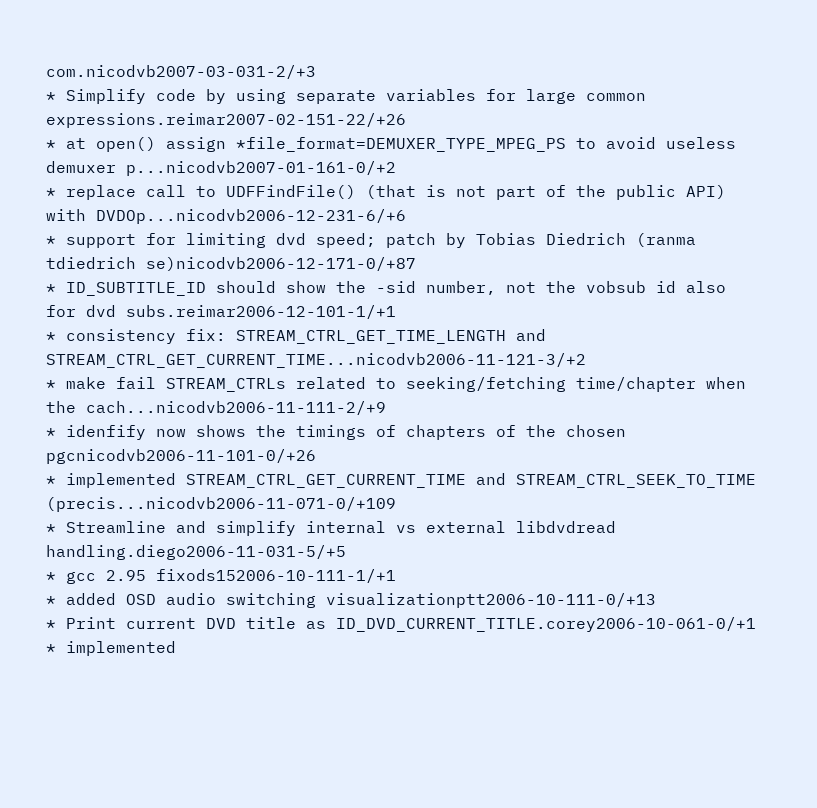com.nicodvb2007-03-031-2/+3
* Simplify code by using separate variables for large common expressions.reimar2007-02-151-22/+26
* at open() assign *file_format=DEMUXER_TYPE_MPEG_PS to avoid useless demuxer p...nicodvb2007-01-161-0/+2
* replace call to UDFFindFile() (that is not part of the public API) with DVDOp...nicodvb2006-12-231-6/+6
* support for limiting dvd speed; patch by Tobias Diedrich (ranma tdiedrich se)nicodvb2006-12-171-0/+87
* ID_SUBTITLE_ID should show the -sid number, not the vobsub id also for dvd subs.reimar2006-12-101-1/+1
* consistency fix: STREAM_CTRL_GET_TIME_LENGTH and STREAM_CTRL_GET_CURRENT_TIME...nicodvb2006-11-121-3/+2
* make fail STREAM_CTRLs related to seeking/fetching time/chapter when the cach...nicodvb2006-11-111-2/+9
* idenfify now shows the timings of chapters of the chosen pgcnicodvb2006-11-101-0/+26
* implemented STREAM_CTRL_GET_CURRENT_TIME and STREAM_CTRL_SEEK_TO_TIME (precis...nicodvb2006-11-071-0/+109
* Streamline and simplify internal vs external libdvdread handling.diego2006-11-031-5/+5
* gcc 2.95 fixods152006-10-111-1/+1
* added OSD audio switching visualizationptt2006-10-111-0/+13
* Print current DVD title as ID_DVD_CURRENT_TITLE.corey2006-10-061-0/+1
* implemented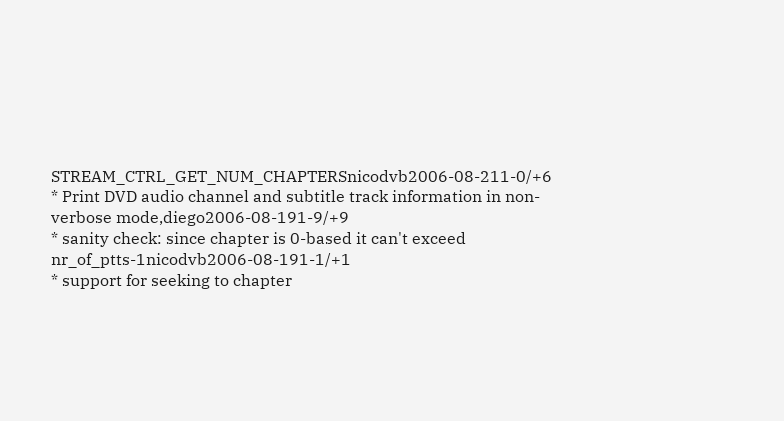STREAM_CTRL_GET_NUM_CHAPTERSnicodvb2006-08-211-0/+6
* Print DVD audio channel and subtitle track information in non-verbose mode,diego2006-08-191-9/+9
* sanity check: since chapter is 0-based it can't exceed nr_of_ptts-1nicodvb2006-08-191-1/+1
* support for seeking to chapter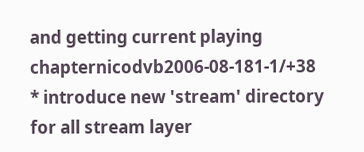and getting current playing chapternicodvb2006-08-181-1/+38
* introduce new 'stream' directory for all stream layer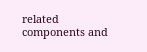related components and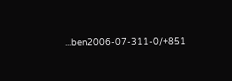...ben2006-07-311-0/+851